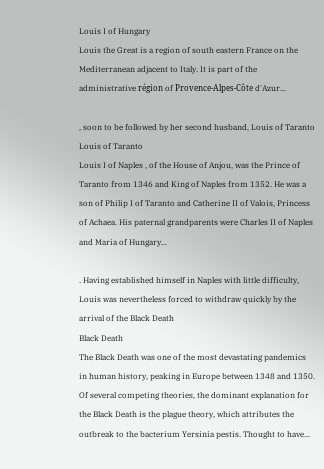Louis I of Hungary
Louis the Great is a region of south eastern France on the Mediterranean adjacent to Italy. It is part of the administrative région of Provence-Alpes-Côte d'Azur...

, soon to be followed by her second husband, Louis of Taranto
Louis of Taranto
Louis I of Naples , of the House of Anjou, was the Prince of Taranto from 1346 and King of Naples from 1352. He was a son of Philip I of Taranto and Catherine II of Valois, Princess of Achaea. His paternal grandparents were Charles II of Naples and Maria of Hungary...

. Having established himself in Naples with little difficulty, Louis was nevertheless forced to withdraw quickly by the arrival of the Black Death
Black Death
The Black Death was one of the most devastating pandemics in human history, peaking in Europe between 1348 and 1350. Of several competing theories, the dominant explanation for the Black Death is the plague theory, which attributes the outbreak to the bacterium Yersinia pestis. Thought to have...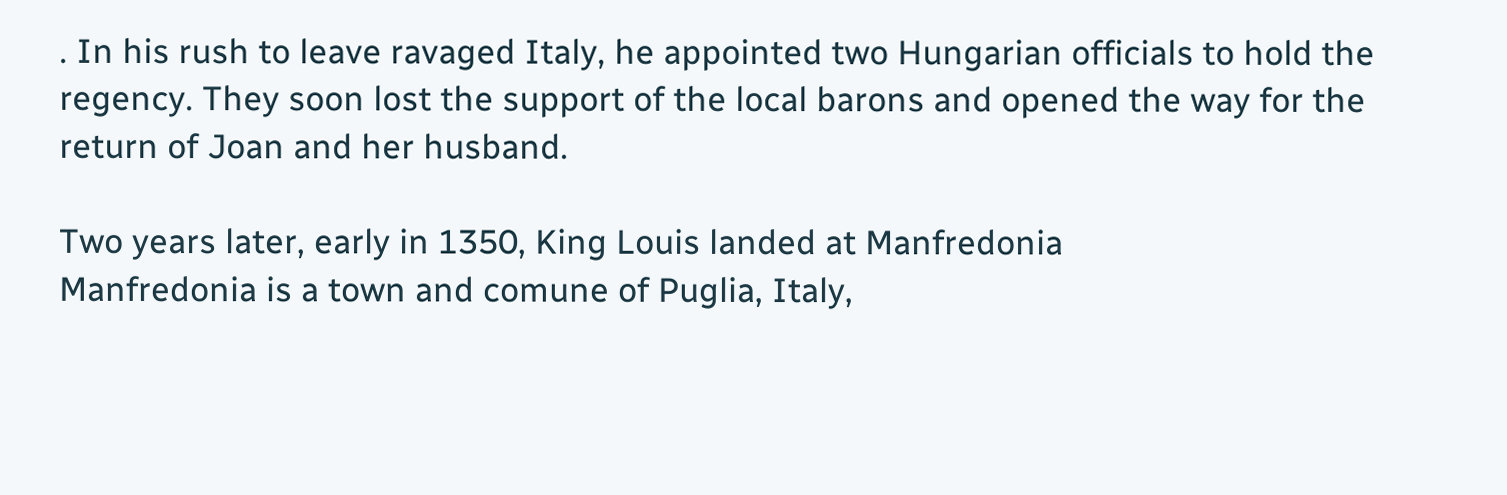. In his rush to leave ravaged Italy, he appointed two Hungarian officials to hold the regency. They soon lost the support of the local barons and opened the way for the return of Joan and her husband.

Two years later, early in 1350, King Louis landed at Manfredonia
Manfredonia is a town and comune of Puglia, Italy,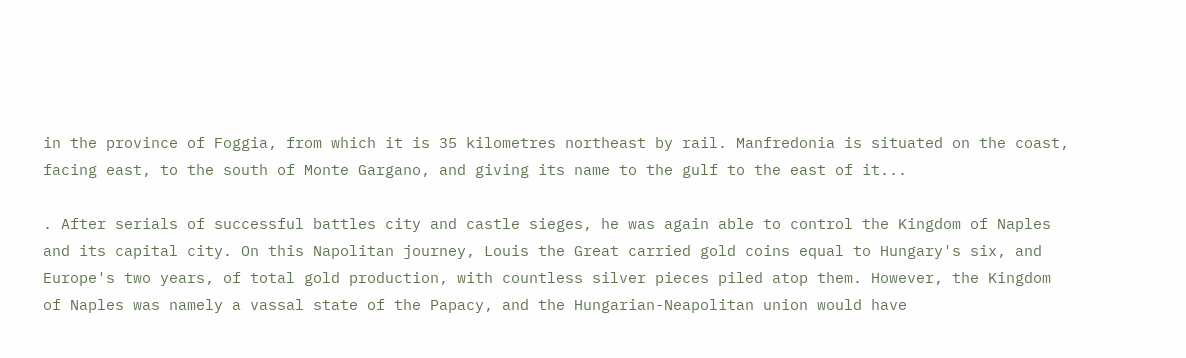in the province of Foggia, from which it is 35 kilometres northeast by rail. Manfredonia is situated on the coast, facing east, to the south of Monte Gargano, and giving its name to the gulf to the east of it...

. After serials of successful battles city and castle sieges, he was again able to control the Kingdom of Naples and its capital city. On this Napolitan journey, Louis the Great carried gold coins equal to Hungary's six, and Europe's two years, of total gold production, with countless silver pieces piled atop them. However, the Kingdom of Naples was namely a vassal state of the Papacy, and the Hungarian-Neapolitan union would have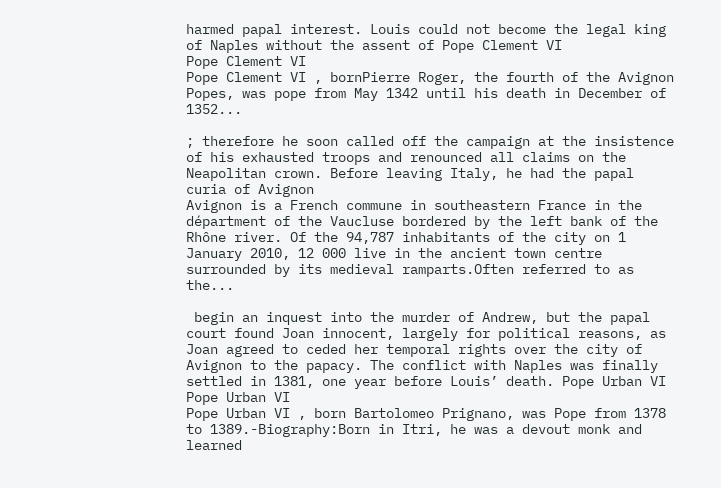harmed papal interest. Louis could not become the legal king of Naples without the assent of Pope Clement VI
Pope Clement VI
Pope Clement VI , bornPierre Roger, the fourth of the Avignon Popes, was pope from May 1342 until his death in December of 1352...

; therefore he soon called off the campaign at the insistence of his exhausted troops and renounced all claims on the Neapolitan crown. Before leaving Italy, he had the papal curia of Avignon
Avignon is a French commune in southeastern France in the départment of the Vaucluse bordered by the left bank of the Rhône river. Of the 94,787 inhabitants of the city on 1 January 2010, 12 000 live in the ancient town centre surrounded by its medieval ramparts.Often referred to as the...

 begin an inquest into the murder of Andrew, but the papal court found Joan innocent, largely for political reasons, as Joan agreed to ceded her temporal rights over the city of Avignon to the papacy. The conflict with Naples was finally settled in 1381, one year before Louis’ death. Pope Urban VI
Pope Urban VI
Pope Urban VI , born Bartolomeo Prignano, was Pope from 1378 to 1389.-Biography:Born in Itri, he was a devout monk and learned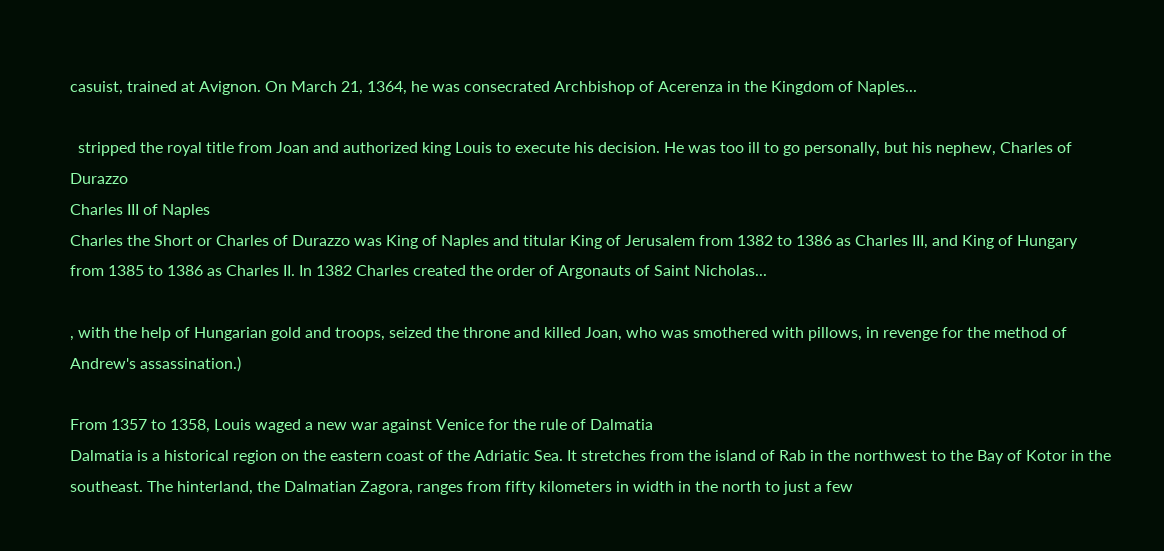casuist, trained at Avignon. On March 21, 1364, he was consecrated Archbishop of Acerenza in the Kingdom of Naples...

  stripped the royal title from Joan and authorized king Louis to execute his decision. He was too ill to go personally, but his nephew, Charles of Durazzo
Charles III of Naples
Charles the Short or Charles of Durazzo was King of Naples and titular King of Jerusalem from 1382 to 1386 as Charles III, and King of Hungary from 1385 to 1386 as Charles II. In 1382 Charles created the order of Argonauts of Saint Nicholas...

, with the help of Hungarian gold and troops, seized the throne and killed Joan, who was smothered with pillows, in revenge for the method of Andrew's assassination.)

From 1357 to 1358, Louis waged a new war against Venice for the rule of Dalmatia
Dalmatia is a historical region on the eastern coast of the Adriatic Sea. It stretches from the island of Rab in the northwest to the Bay of Kotor in the southeast. The hinterland, the Dalmatian Zagora, ranges from fifty kilometers in width in the north to just a few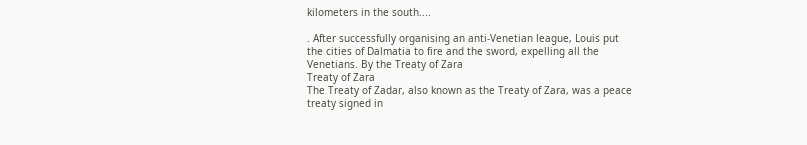kilometers in the south....

. After successfully organising an anti-Venetian league, Louis put the cities of Dalmatia to fire and the sword, expelling all the Venetians. By the Treaty of Zara
Treaty of Zara
The Treaty of Zadar, also known as the Treaty of Zara, was a peace treaty signed in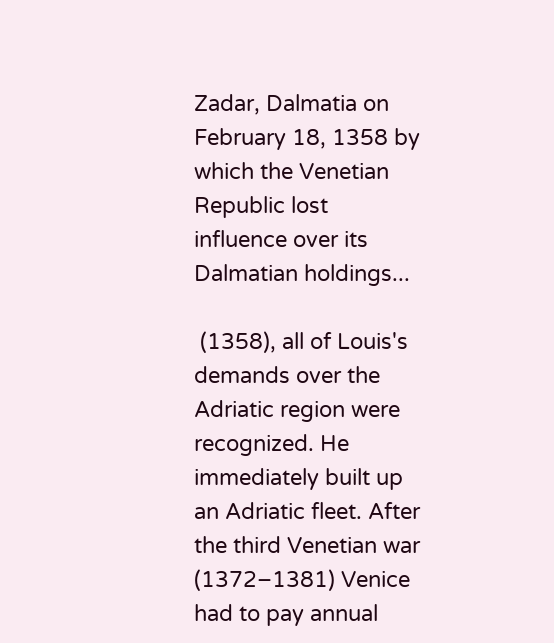Zadar, Dalmatia on February 18, 1358 by which the Venetian Republic lost influence over its Dalmatian holdings...

 (1358), all of Louis's demands over the Adriatic region were recognized. He immediately built up an Adriatic fleet. After the third Venetian war (1372–1381) Venice had to pay annual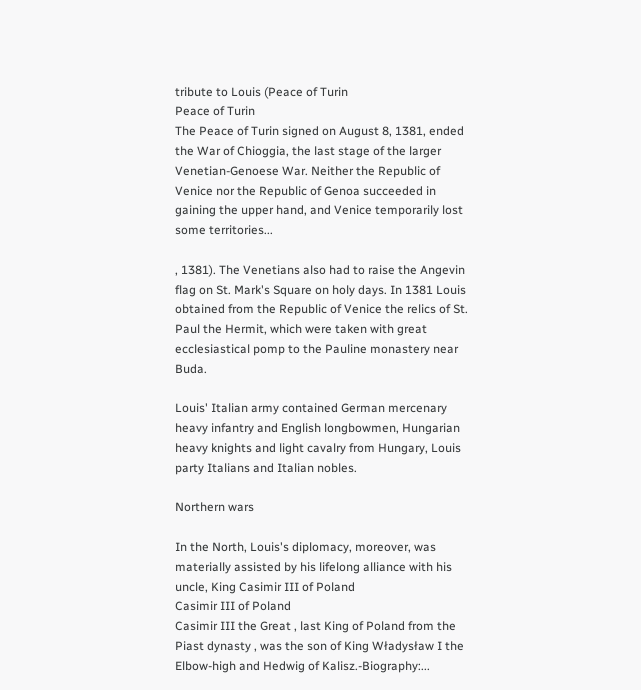tribute to Louis (Peace of Turin
Peace of Turin
The Peace of Turin signed on August 8, 1381, ended the War of Chioggia, the last stage of the larger Venetian-Genoese War. Neither the Republic of Venice nor the Republic of Genoa succeeded in gaining the upper hand, and Venice temporarily lost some territories...

, 1381). The Venetians also had to raise the Angevin flag on St. Mark's Square on holy days. In 1381 Louis obtained from the Republic of Venice the relics of St. Paul the Hermit, which were taken with great ecclesiastical pomp to the Pauline monastery near Buda.

Louis' Italian army contained German mercenary heavy infantry and English longbowmen, Hungarian heavy knights and light cavalry from Hungary, Louis party Italians and Italian nobles.

Northern wars

In the North, Louis's diplomacy, moreover, was materially assisted by his lifelong alliance with his uncle, King Casimir III of Poland
Casimir III of Poland
Casimir III the Great , last King of Poland from the Piast dynasty , was the son of King Władysław I the Elbow-high and Hedwig of Kalisz.-Biography:...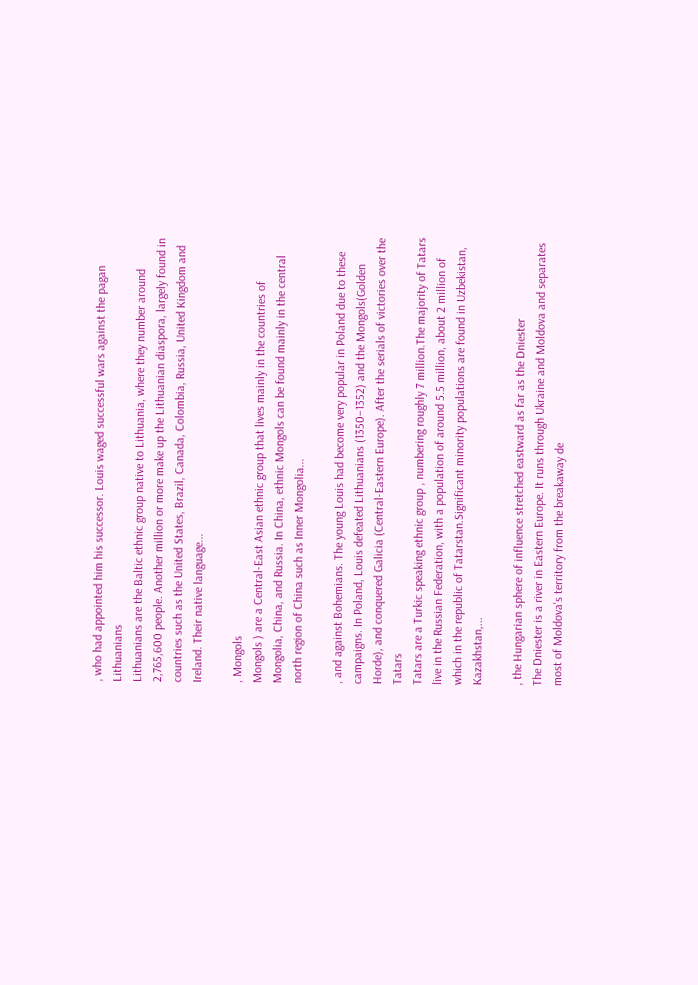, who had appointed him his successor. Louis waged successful wars against the pagan Lithuanians
Lithuanians are the Baltic ethnic group native to Lithuania, where they number around 2,765,600 people. Another million or more make up the Lithuanian diaspora, largely found in countries such as the United States, Brazil, Canada, Colombia, Russia, United Kingdom and Ireland. Their native language...

, Mongols
Mongols ) are a Central-East Asian ethnic group that lives mainly in the countries of Mongolia, China, and Russia. In China, ethnic Mongols can be found mainly in the central north region of China such as Inner Mongolia...

, and against Bohemians. The young Louis had become very popular in Poland due to these campaigns. In Poland, Louis defeated Lithuanians (1350–1352) and the Mongols(Golden Horde), and conquered Galicia (Central-Eastern Europe). After the serials of victories over the Tatars
Tatars are a Turkic speaking ethnic group , numbering roughly 7 million.The majority of Tatars live in the Russian Federation, with a population of around 5.5 million, about 2 million of which in the republic of Tatarstan.Significant minority populations are found in Uzbekistan, Kazakhstan,...

, the Hungarian sphere of influence stretched eastward as far as the Dniester
The Dniester is a river in Eastern Europe. It runs through Ukraine and Moldova and separates most of Moldova's territory from the breakaway de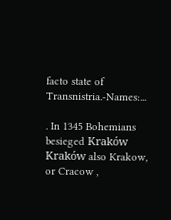facto state of Transnistria.-Names:...

. In 1345 Bohemians besieged Kraków
Kraków also Krakow, or Cracow ,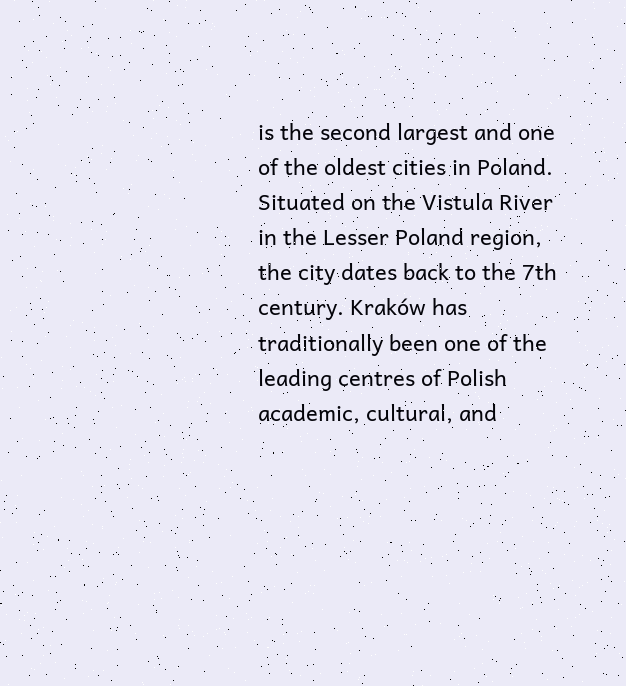is the second largest and one of the oldest cities in Poland. Situated on the Vistula River in the Lesser Poland region, the city dates back to the 7th century. Kraków has traditionally been one of the leading centres of Polish academic, cultural, and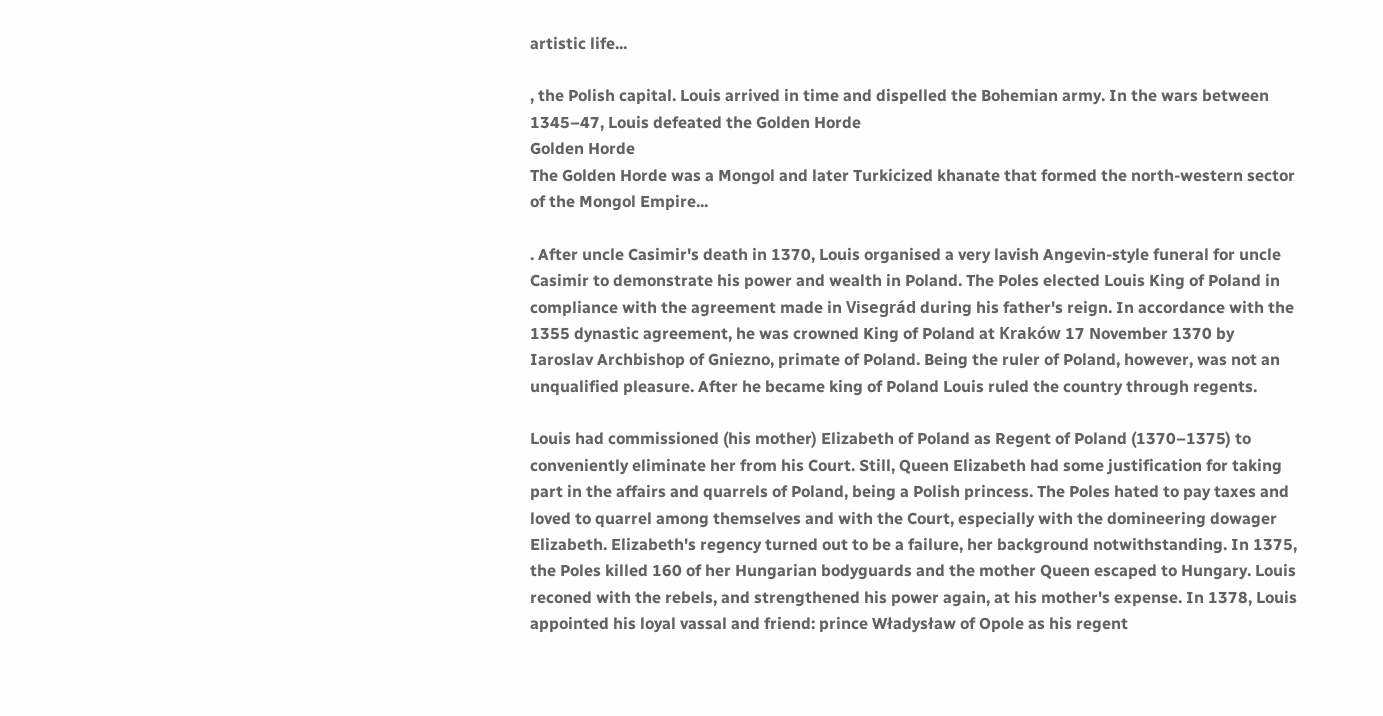artistic life...

, the Polish capital. Louis arrived in time and dispelled the Bohemian army. In the wars between 1345–47, Louis defeated the Golden Horde
Golden Horde
The Golden Horde was a Mongol and later Turkicized khanate that formed the north-western sector of the Mongol Empire...

. After uncle Casimir's death in 1370, Louis organised a very lavish Angevin-style funeral for uncle Casimir to demonstrate his power and wealth in Poland. The Poles elected Louis King of Poland in compliance with the agreement made in Visegrád during his father's reign. In accordance with the 1355 dynastic agreement, he was crowned King of Poland at Kraków 17 November 1370 by Iaroslav Archbishop of Gniezno, primate of Poland. Being the ruler of Poland, however, was not an unqualified pleasure. After he became king of Poland Louis ruled the country through regents.

Louis had commissioned (his mother) Elizabeth of Poland as Regent of Poland (1370–1375) to conveniently eliminate her from his Court. Still, Queen Elizabeth had some justification for taking part in the affairs and quarrels of Poland, being a Polish princess. The Poles hated to pay taxes and loved to quarrel among themselves and with the Court, especially with the domineering dowager Elizabeth. Elizabeth's regency turned out to be a failure, her background notwithstanding. In 1375, the Poles killed 160 of her Hungarian bodyguards and the mother Queen escaped to Hungary. Louis reconed with the rebels, and strengthened his power again, at his mother's expense. In 1378, Louis appointed his loyal vassal and friend: prince Władysław of Opole as his regent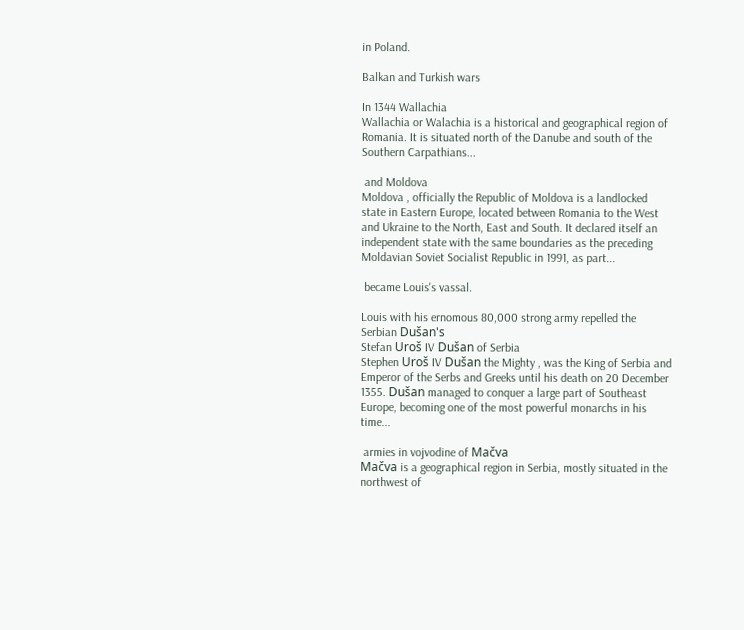in Poland.

Balkan and Turkish wars

In 1344 Wallachia
Wallachia or Walachia is a historical and geographical region of Romania. It is situated north of the Danube and south of the Southern Carpathians...

 and Moldova
Moldova , officially the Republic of Moldova is a landlocked state in Eastern Europe, located between Romania to the West and Ukraine to the North, East and South. It declared itself an independent state with the same boundaries as the preceding Moldavian Soviet Socialist Republic in 1991, as part...

 became Louis's vassal.

Louis with his ernomous 80,000 strong army repelled the Serbian Dušan's
Stefan Uroš IV Dušan of Serbia
Stephen Uroš IV Dušan the Mighty , was the King of Serbia and Emperor of the Serbs and Greeks until his death on 20 December 1355. Dušan managed to conquer a large part of Southeast Europe, becoming one of the most powerful monarchs in his time...

 armies in vojvodine of Mačva
Mačva is a geographical region in Serbia, mostly situated in the northwest of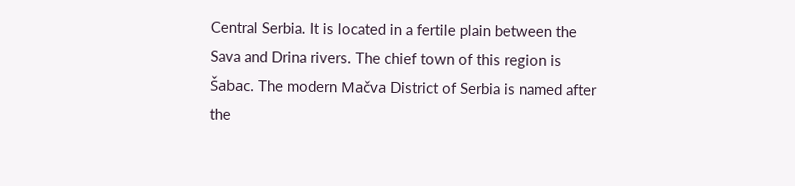Central Serbia. It is located in a fertile plain between the Sava and Drina rivers. The chief town of this region is Šabac. The modern Mačva District of Serbia is named after the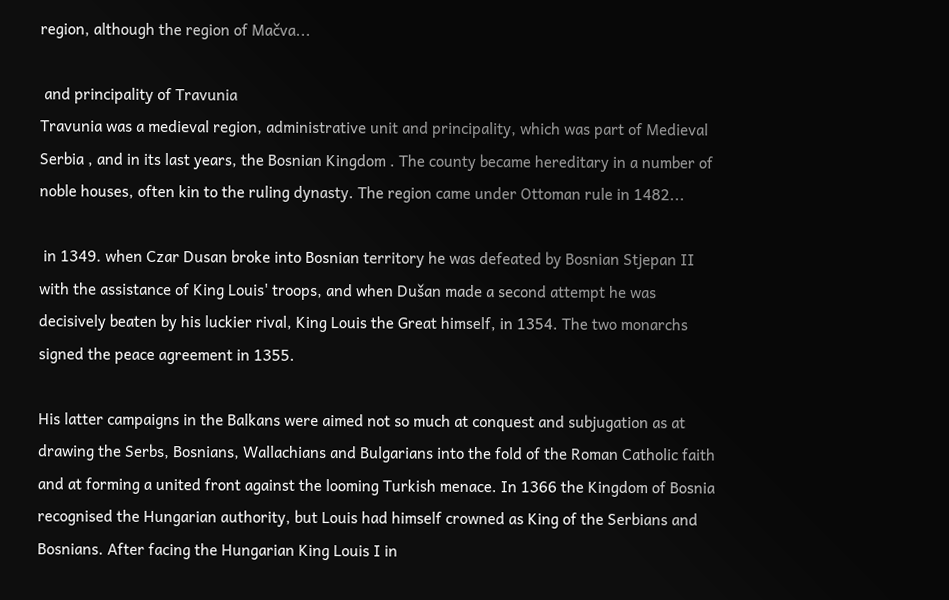region, although the region of Mačva...

 and principality of Travunia
Travunia was a medieval region, administrative unit and principality, which was part of Medieval Serbia , and in its last years, the Bosnian Kingdom . The county became hereditary in a number of noble houses, often kin to the ruling dynasty. The region came under Ottoman rule in 1482...

 in 1349. when Czar Dusan broke into Bosnian territory he was defeated by Bosnian Stjepan II with the assistance of King Louis' troops, and when Dušan made a second attempt he was decisively beaten by his luckier rival, King Louis the Great himself, in 1354. The two monarchs signed the peace agreement in 1355.

His latter campaigns in the Balkans were aimed not so much at conquest and subjugation as at drawing the Serbs, Bosnians, Wallachians and Bulgarians into the fold of the Roman Catholic faith and at forming a united front against the looming Turkish menace. In 1366 the Kingdom of Bosnia recognised the Hungarian authority, but Louis had himself crowned as King of the Serbians and Bosnians. After facing the Hungarian King Louis I in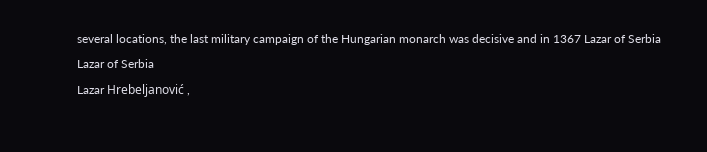several locations, the last military campaign of the Hungarian monarch was decisive and in 1367 Lazar of Serbia
Lazar of Serbia
Lazar Hrebeljanović ,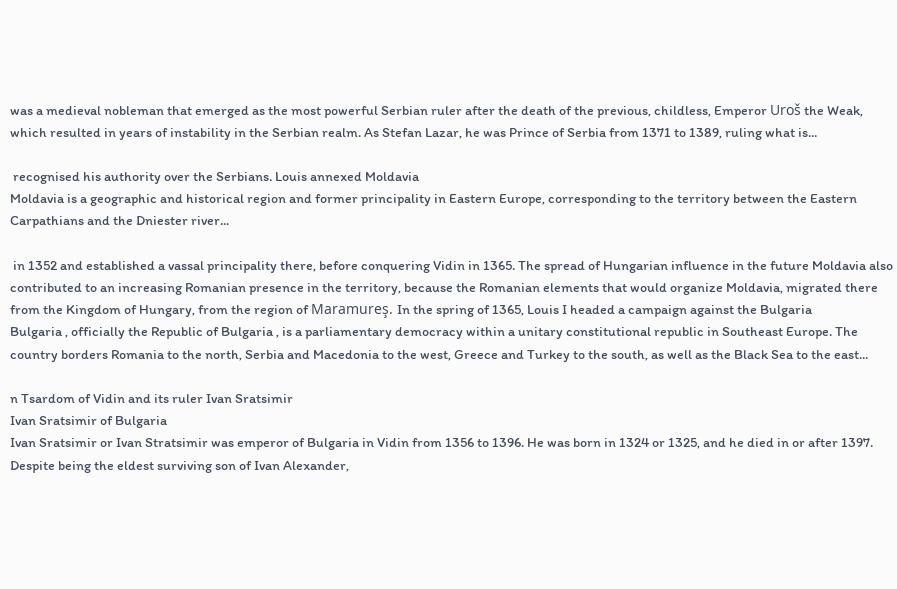was a medieval nobleman that emerged as the most powerful Serbian ruler after the death of the previous, childless, Emperor Uroš the Weak, which resulted in years of instability in the Serbian realm. As Stefan Lazar, he was Prince of Serbia from 1371 to 1389, ruling what is...

 recognised his authority over the Serbians. Louis annexed Moldavia
Moldavia is a geographic and historical region and former principality in Eastern Europe, corresponding to the territory between the Eastern Carpathians and the Dniester river...

 in 1352 and established a vassal principality there, before conquering Vidin in 1365. The spread of Hungarian influence in the future Moldavia also contributed to an increasing Romanian presence in the territory, because the Romanian elements that would organize Moldavia, migrated there from the Kingdom of Hungary, from the region of Maramureş. In the spring of 1365, Louis I headed a campaign against the Bulgaria
Bulgaria , officially the Republic of Bulgaria , is a parliamentary democracy within a unitary constitutional republic in Southeast Europe. The country borders Romania to the north, Serbia and Macedonia to the west, Greece and Turkey to the south, as well as the Black Sea to the east...

n Tsardom of Vidin and its ruler Ivan Sratsimir
Ivan Sratsimir of Bulgaria
Ivan Sratsimir or Ivan Stratsimir was emperor of Bulgaria in Vidin from 1356 to 1396. He was born in 1324 or 1325, and he died in or after 1397. Despite being the eldest surviving son of Ivan Alexander,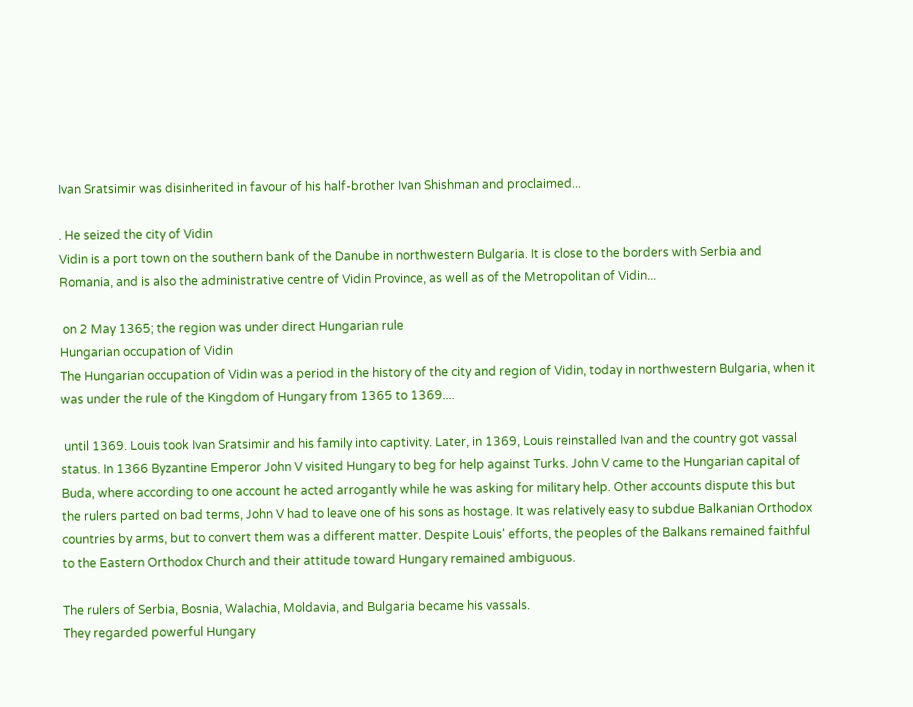Ivan Sratsimir was disinherited in favour of his half-brother Ivan Shishman and proclaimed...

. He seized the city of Vidin
Vidin is a port town on the southern bank of the Danube in northwestern Bulgaria. It is close to the borders with Serbia and Romania, and is also the administrative centre of Vidin Province, as well as of the Metropolitan of Vidin...

 on 2 May 1365; the region was under direct Hungarian rule
Hungarian occupation of Vidin
The Hungarian occupation of Vidin was a period in the history of the city and region of Vidin, today in northwestern Bulgaria, when it was under the rule of the Kingdom of Hungary from 1365 to 1369....

 until 1369. Louis took Ivan Sratsimir and his family into captivity. Later, in 1369, Louis reinstalled Ivan and the country got vassal status. In 1366 Byzantine Emperor John V visited Hungary to beg for help against Turks. John V came to the Hungarian capital of Buda, where according to one account he acted arrogantly while he was asking for military help. Other accounts dispute this but the rulers parted on bad terms, John V had to leave one of his sons as hostage. It was relatively easy to subdue Balkanian Orthodox countries by arms, but to convert them was a different matter. Despite Louis' efforts, the peoples of the Balkans remained faithful to the Eastern Orthodox Church and their attitude toward Hungary remained ambiguous.

The rulers of Serbia, Bosnia, Walachia, Moldavia, and Bulgaria became his vassals.
They regarded powerful Hungary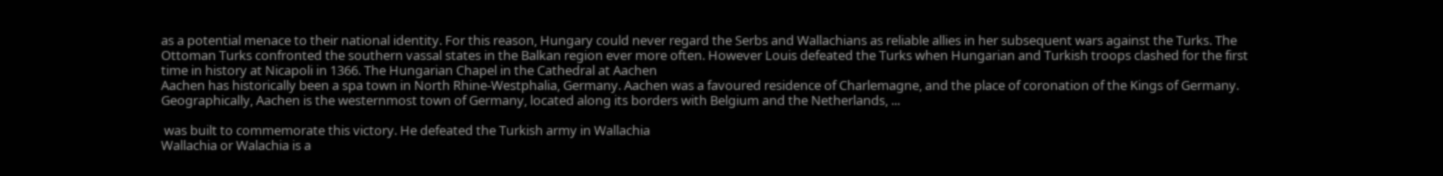as a potential menace to their national identity. For this reason, Hungary could never regard the Serbs and Wallachians as reliable allies in her subsequent wars against the Turks. The Ottoman Turks confronted the southern vassal states in the Balkan region ever more often. However Louis defeated the Turks when Hungarian and Turkish troops clashed for the first time in history at Nicapoli in 1366. The Hungarian Chapel in the Cathedral at Aachen
Aachen has historically been a spa town in North Rhine-Westphalia, Germany. Aachen was a favoured residence of Charlemagne, and the place of coronation of the Kings of Germany. Geographically, Aachen is the westernmost town of Germany, located along its borders with Belgium and the Netherlands, ...

 was built to commemorate this victory. He defeated the Turkish army in Wallachia
Wallachia or Walachia is a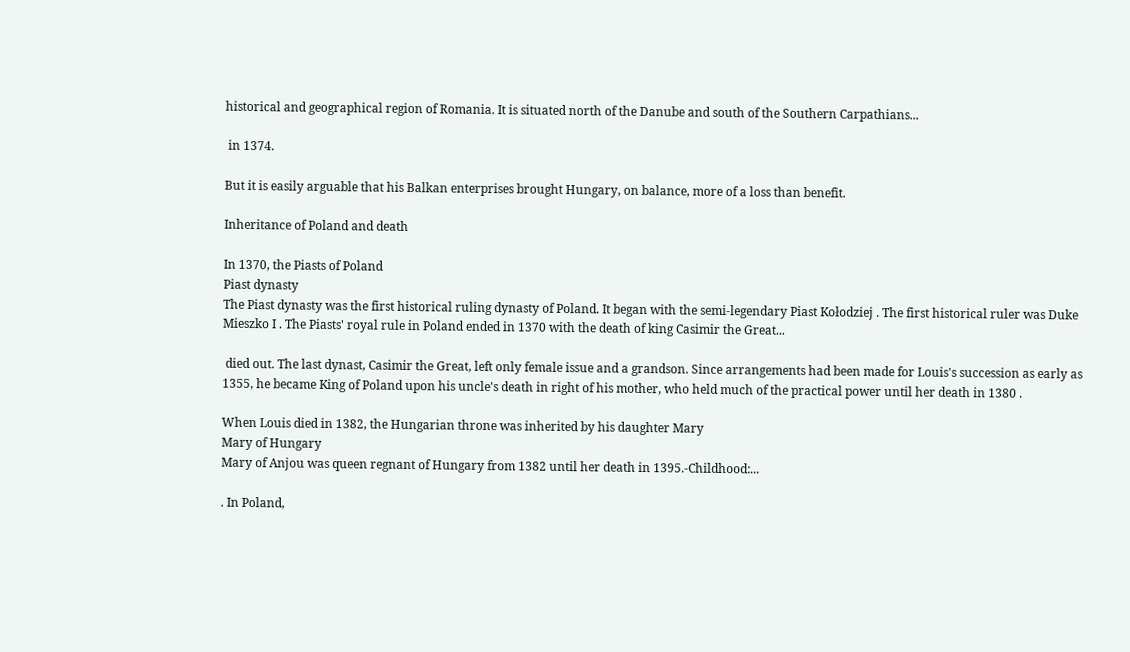historical and geographical region of Romania. It is situated north of the Danube and south of the Southern Carpathians...

 in 1374.

But it is easily arguable that his Balkan enterprises brought Hungary, on balance, more of a loss than benefit.

Inheritance of Poland and death

In 1370, the Piasts of Poland
Piast dynasty
The Piast dynasty was the first historical ruling dynasty of Poland. It began with the semi-legendary Piast Kołodziej . The first historical ruler was Duke Mieszko I . The Piasts' royal rule in Poland ended in 1370 with the death of king Casimir the Great...

 died out. The last dynast, Casimir the Great, left only female issue and a grandson. Since arrangements had been made for Louis's succession as early as 1355, he became King of Poland upon his uncle's death in right of his mother, who held much of the practical power until her death in 1380 .

When Louis died in 1382, the Hungarian throne was inherited by his daughter Mary
Mary of Hungary
Mary of Anjou was queen regnant of Hungary from 1382 until her death in 1395.-Childhood:...

. In Poland,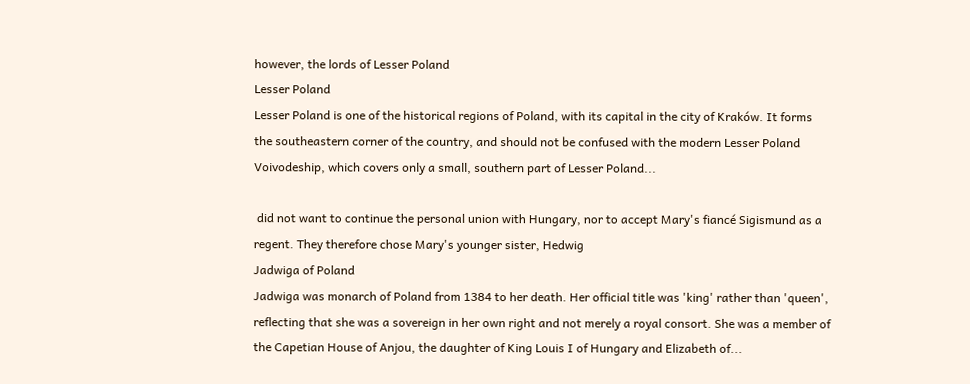however, the lords of Lesser Poland
Lesser Poland
Lesser Poland is one of the historical regions of Poland, with its capital in the city of Kraków. It forms the southeastern corner of the country, and should not be confused with the modern Lesser Poland Voivodeship, which covers only a small, southern part of Lesser Poland...

 did not want to continue the personal union with Hungary, nor to accept Mary's fiancé Sigismund as a regent. They therefore chose Mary's younger sister, Hedwig
Jadwiga of Poland
Jadwiga was monarch of Poland from 1384 to her death. Her official title was 'king' rather than 'queen', reflecting that she was a sovereign in her own right and not merely a royal consort. She was a member of the Capetian House of Anjou, the daughter of King Louis I of Hungary and Elizabeth of...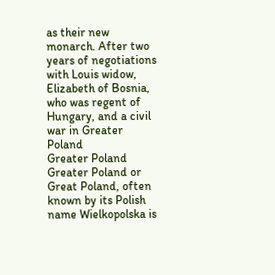as their new monarch. After two years of negotiations with Louis widow, Elizabeth of Bosnia, who was regent of Hungary, and a civil war in Greater Poland
Greater Poland
Greater Poland or Great Poland, often known by its Polish name Wielkopolska is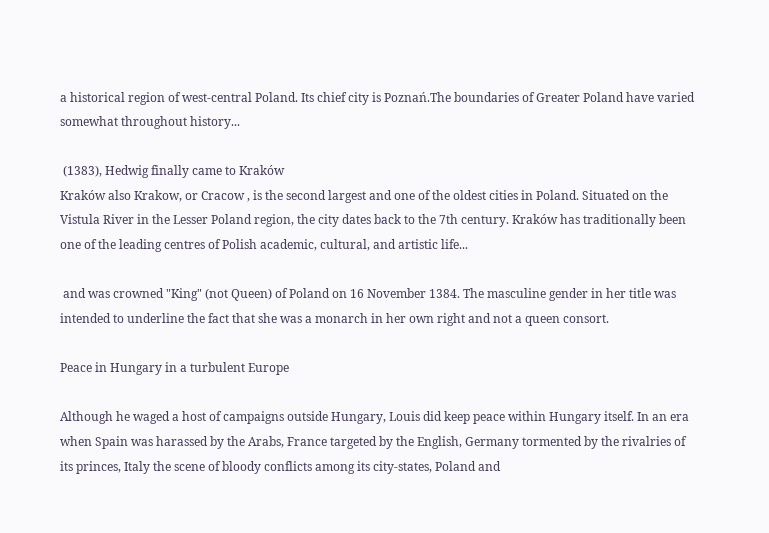a historical region of west-central Poland. Its chief city is Poznań.The boundaries of Greater Poland have varied somewhat throughout history...

 (1383), Hedwig finally came to Kraków
Kraków also Krakow, or Cracow , is the second largest and one of the oldest cities in Poland. Situated on the Vistula River in the Lesser Poland region, the city dates back to the 7th century. Kraków has traditionally been one of the leading centres of Polish academic, cultural, and artistic life...

 and was crowned "King" (not Queen) of Poland on 16 November 1384. The masculine gender in her title was intended to underline the fact that she was a monarch in her own right and not a queen consort.

Peace in Hungary in a turbulent Europe

Although he waged a host of campaigns outside Hungary, Louis did keep peace within Hungary itself. In an era when Spain was harassed by the Arabs, France targeted by the English, Germany tormented by the rivalries of its princes, Italy the scene of bloody conflicts among its city-states, Poland and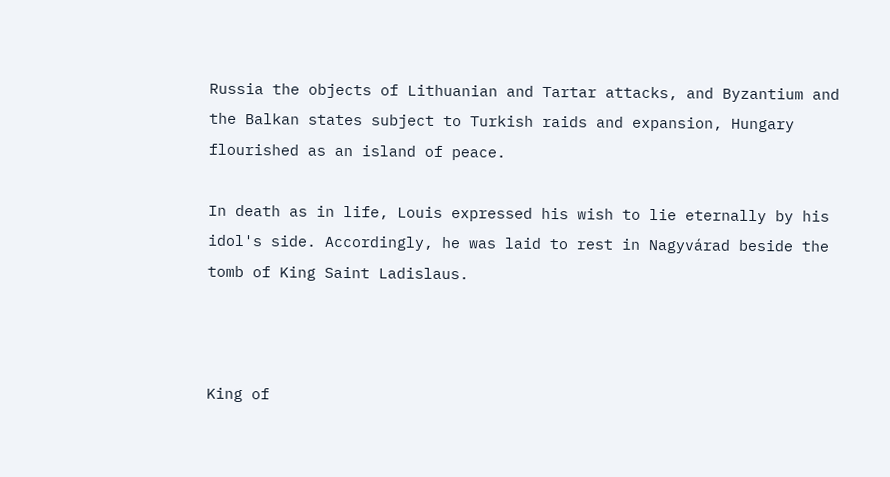Russia the objects of Lithuanian and Tartar attacks, and Byzantium and the Balkan states subject to Turkish raids and expansion, Hungary flourished as an island of peace.

In death as in life, Louis expressed his wish to lie eternally by his idol's side. Accordingly, he was laid to rest in Nagyvárad beside the tomb of King Saint Ladislaus.



King of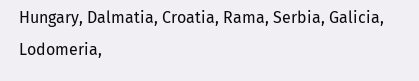Hungary, Dalmatia, Croatia, Rama, Serbia, Galicia, Lodomeria,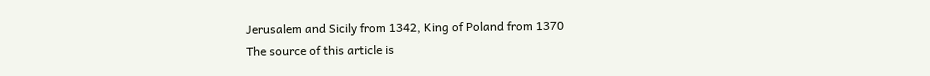Jerusalem and Sicily from 1342, King of Poland from 1370
The source of this article is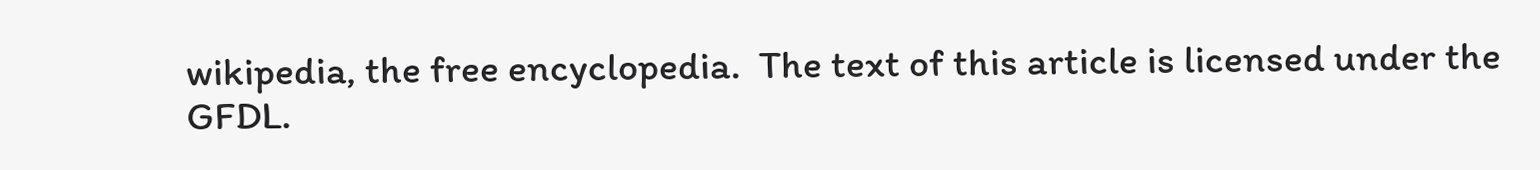wikipedia, the free encyclopedia.  The text of this article is licensed under the GFDL.